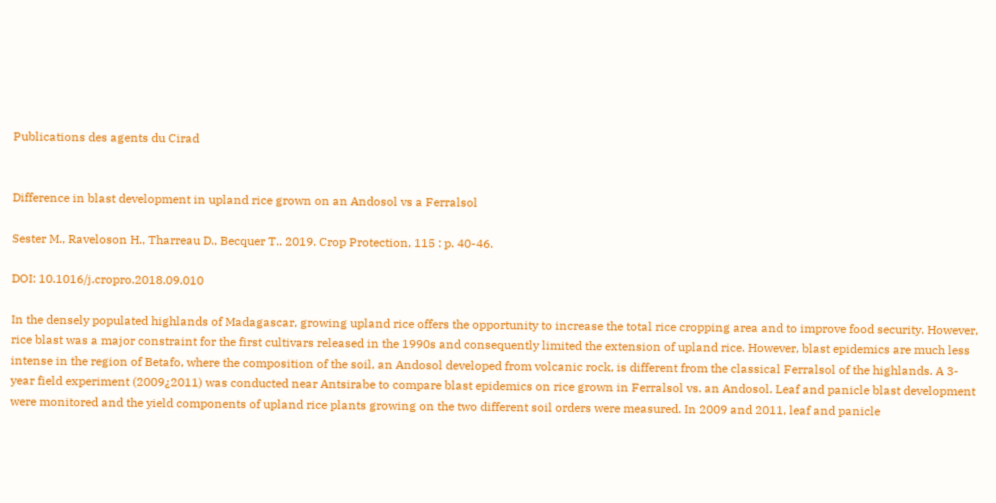Publications des agents du Cirad


Difference in blast development in upland rice grown on an Andosol vs a Ferralsol

Sester M., Raveloson H., Tharreau D., Becquer T.. 2019. Crop Protection, 115 : p. 40-46.

DOI: 10.1016/j.cropro.2018.09.010

In the densely populated highlands of Madagascar, growing upland rice offers the opportunity to increase the total rice cropping area and to improve food security. However, rice blast was a major constraint for the first cultivars released in the 1990s and consequently limited the extension of upland rice. However, blast epidemics are much less intense in the region of Betafo, where the composition of the soil, an Andosol developed from volcanic rock, is different from the classical Ferralsol of the highlands. A 3-year field experiment (2009¿2011) was conducted near Antsirabe to compare blast epidemics on rice grown in Ferralsol vs. an Andosol. Leaf and panicle blast development were monitored and the yield components of upland rice plants growing on the two different soil orders were measured. In 2009 and 2011, leaf and panicle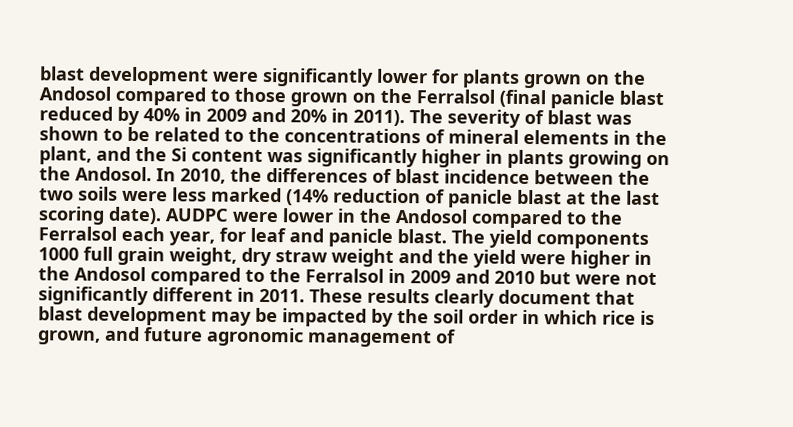blast development were significantly lower for plants grown on the Andosol compared to those grown on the Ferralsol (final panicle blast reduced by 40% in 2009 and 20% in 2011). The severity of blast was shown to be related to the concentrations of mineral elements in the plant, and the Si content was significantly higher in plants growing on the Andosol. In 2010, the differences of blast incidence between the two soils were less marked (14% reduction of panicle blast at the last scoring date). AUDPC were lower in the Andosol compared to the Ferralsol each year, for leaf and panicle blast. The yield components 1000 full grain weight, dry straw weight and the yield were higher in the Andosol compared to the Ferralsol in 2009 and 2010 but were not significantly different in 2011. These results clearly document that blast development may be impacted by the soil order in which rice is grown, and future agronomic management of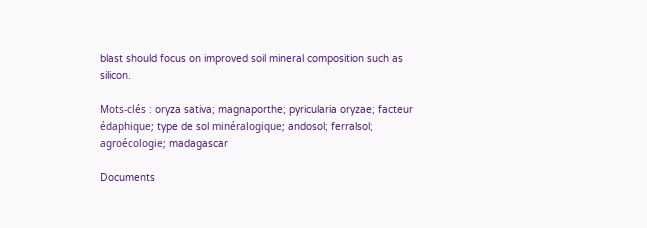blast should focus on improved soil mineral composition such as silicon.

Mots-clés : oryza sativa; magnaporthe; pyricularia oryzae; facteur édaphique; type de sol minéralogique; andosol; ferralsol; agroécologie; madagascar

Documents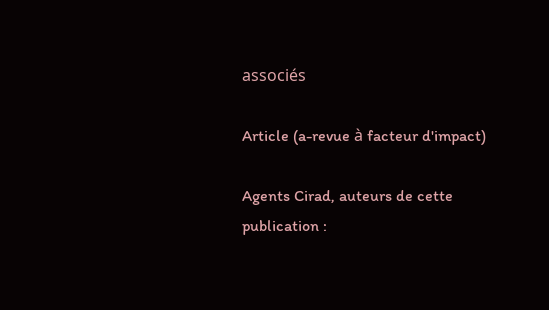associés

Article (a-revue à facteur d'impact)

Agents Cirad, auteurs de cette publication :